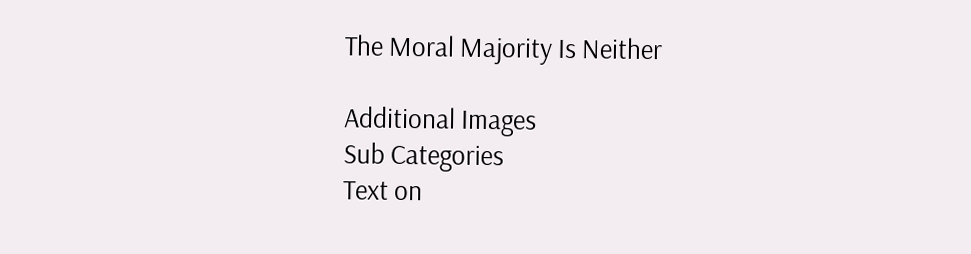The Moral Majority Is Neither

Additional Images
Sub Categories
Text on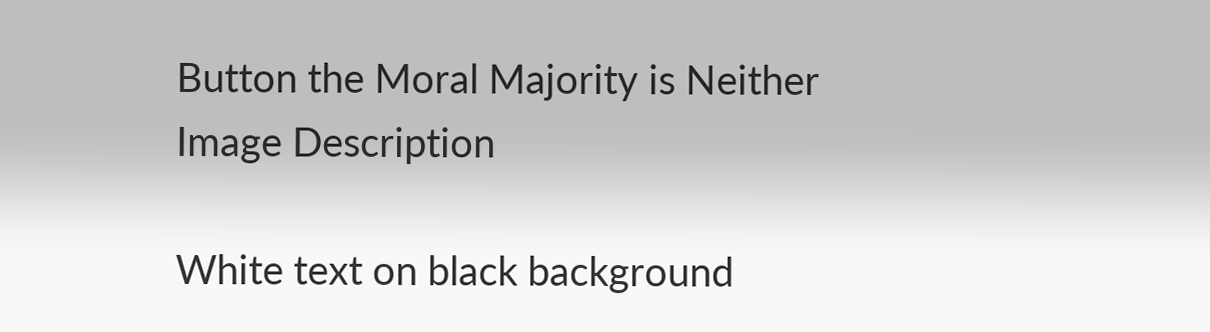Button the Moral Majority is Neither
Image Description

White text on black background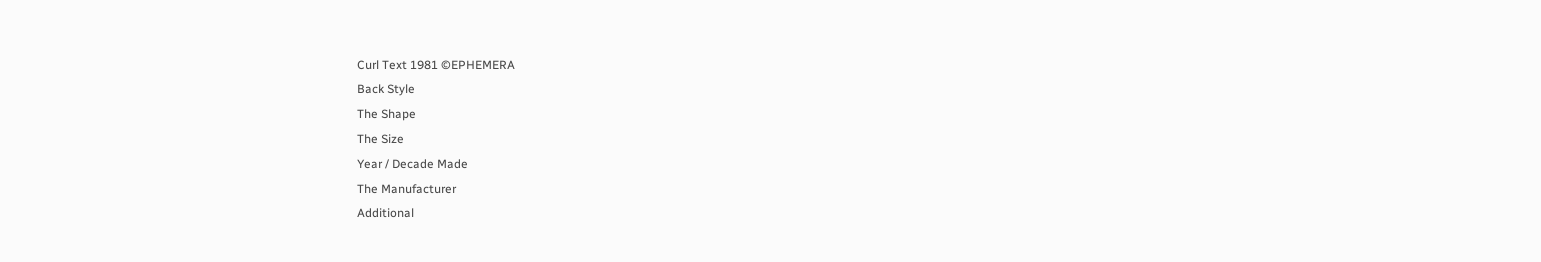Curl Text 1981 ©EPHEMERA
Back Style
The Shape
The Size
Year / Decade Made
The Manufacturer
Additional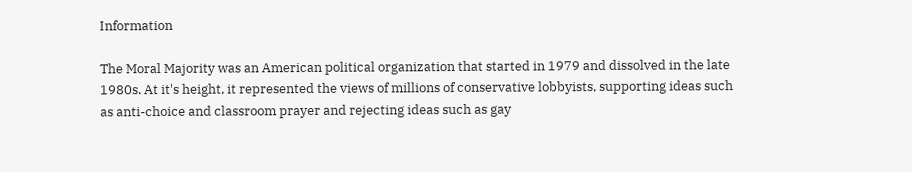Information

The Moral Majority was an American political organization that started in 1979 and dissolved in the late 1980s. At it's height, it represented the views of millions of conservative lobbyists, supporting ideas such as anti-choice and classroom prayer and rejecting ideas such as gay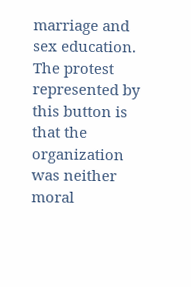marriage and sex education. The protest represented by this button is that the organization was neither moral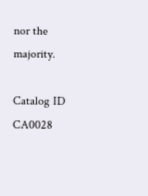nor the majority.

Catalog ID CA0028